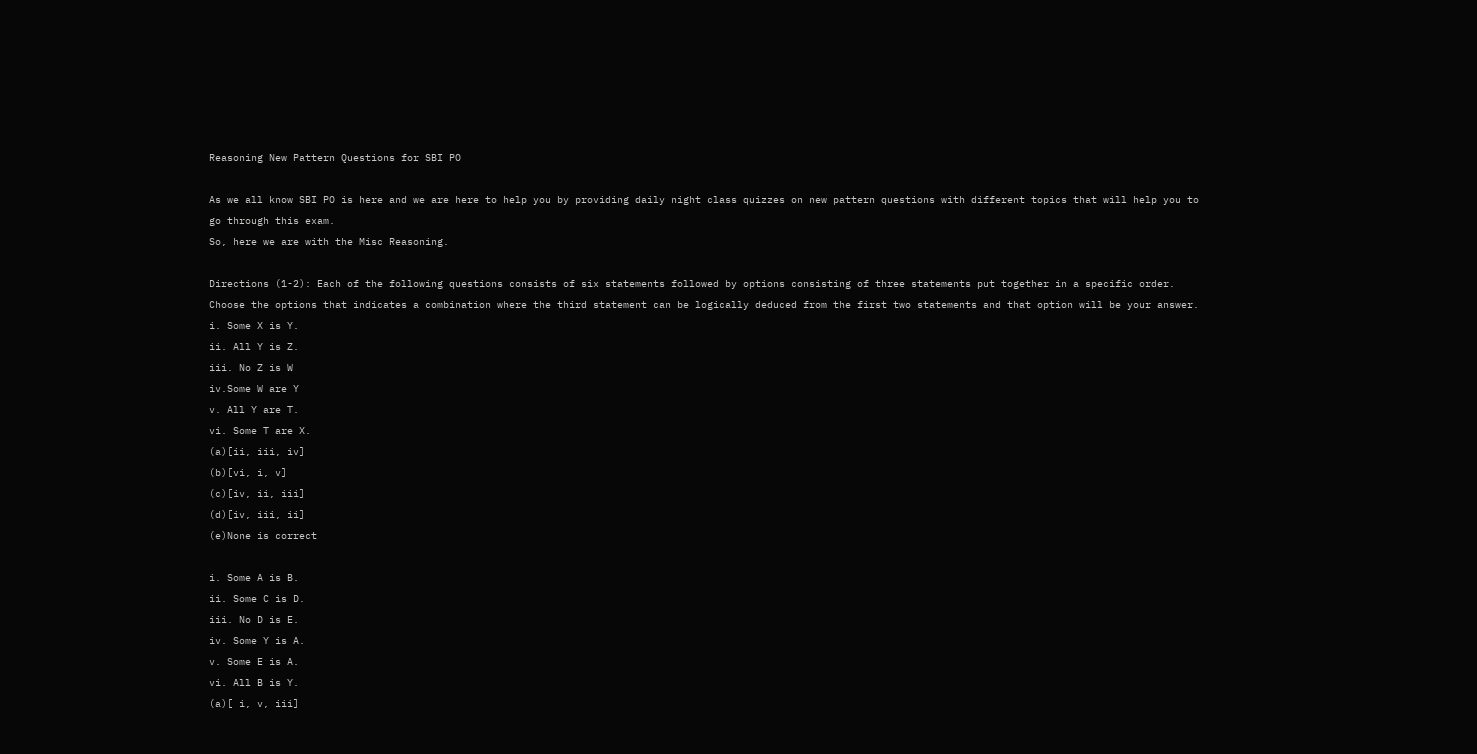Reasoning New Pattern Questions for SBI PO

As we all know SBI PO is here and we are here to help you by providing daily night class quizzes on new pattern questions with different topics that will help you to go through this exam.
So, here we are with the Misc Reasoning.

Directions (1-2): Each of the following questions consists of six statements followed by options consisting of three statements put together in a specific order. Choose the options that indicates a combination where the third statement can be logically deduced from the first two statements and that option will be your answer.
i. Some X is Y.
ii. All Y is Z.
iii. No Z is W
iv.Some W are Y
v. All Y are T.
vi. Some T are X.
(a)[ii, iii, iv]
(b)[vi, i, v]
(c)[iv, ii, iii]
(d)[iv, iii, ii]
(e)None is correct

i. Some A is B.
ii. Some C is D.
iii. No D is E.
iv. Some Y is A.
v. Some E is A.
vi. All B is Y.
(a)[ i, v, iii]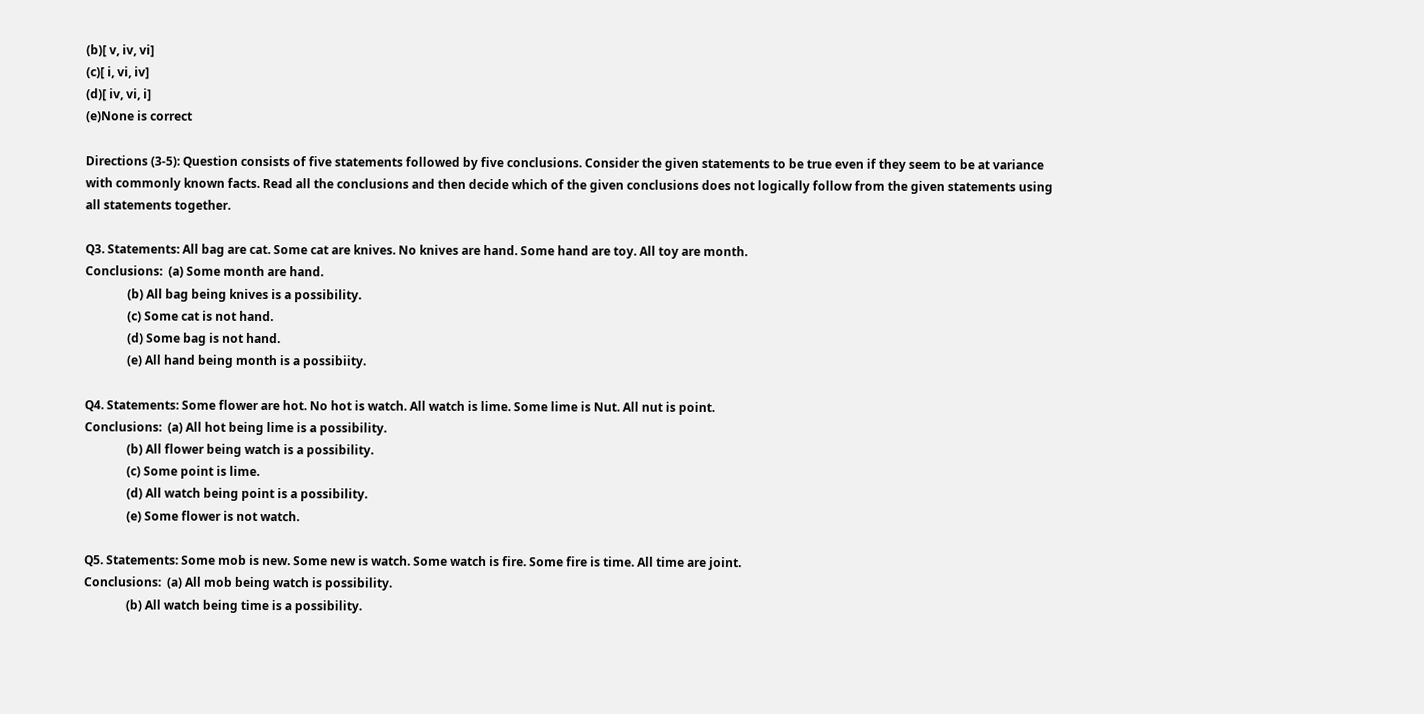(b)[ v, iv, vi]
(c)[ i, vi, iv]
(d)[ iv, vi, i]
(e)None is correct

Directions (3-5): Question consists of five statements followed by five conclusions. Consider the given statements to be true even if they seem to be at variance with commonly known facts. Read all the conclusions and then decide which of the given conclusions does not logically follow from the given statements using all statements together.

Q3. Statements: All bag are cat. Some cat are knives. No knives are hand. Some hand are toy. All toy are month.
Conclusions:  (a) Some month are hand.
              (b) All bag being knives is a possibility.
              (c) Some cat is not hand.
              (d) Some bag is not hand.
              (e) All hand being month is a possibiity.

Q4. Statements: Some flower are hot. No hot is watch. All watch is lime. Some lime is Nut. All nut is point.
Conclusions:  (a) All hot being lime is a possibility.
              (b) All flower being watch is a possibility.
              (c) Some point is lime.
              (d) All watch being point is a possibility.
              (e) Some flower is not watch.

Q5. Statements: Some mob is new. Some new is watch. Some watch is fire. Some fire is time. All time are joint.
Conclusions:  (a) All mob being watch is possibility.
              (b) All watch being time is a possibility.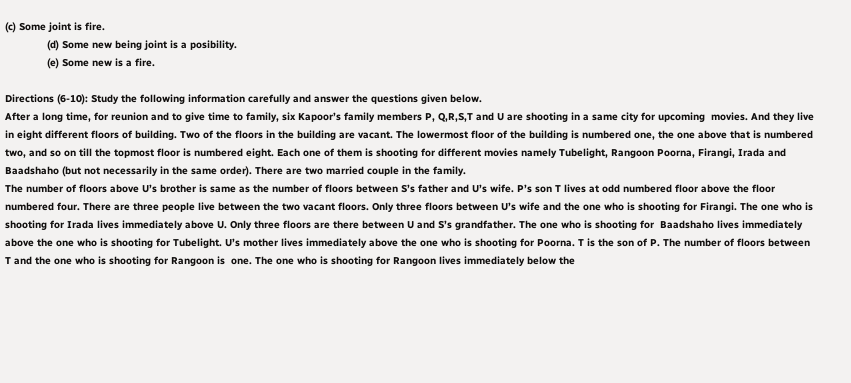(c) Some joint is fire.
              (d) Some new being joint is a posibility.
              (e) Some new is a fire.

Directions (6-10): Study the following information carefully and answer the questions given below.
After a long time, for reunion and to give time to family, six Kapoor’s family members P, Q,R,S,T and U are shooting in a same city for upcoming  movies. And they live in eight different floors of building. Two of the floors in the building are vacant. The lowermost floor of the building is numbered one, the one above that is numbered two, and so on till the topmost floor is numbered eight. Each one of them is shooting for different movies namely Tubelight, Rangoon Poorna, Firangi, Irada and Baadshaho (but not necessarily in the same order). There are two married couple in the family.
The number of floors above U’s brother is same as the number of floors between S’s father and U’s wife. P’s son T lives at odd numbered floor above the floor numbered four. There are three people live between the two vacant floors. Only three floors between U’s wife and the one who is shooting for Firangi. The one who is shooting for Irada lives immediately above U. Only three floors are there between U and S’s grandfather. The one who is shooting for  Baadshaho lives immediately above the one who is shooting for Tubelight. U’s mother lives immediately above the one who is shooting for Poorna. T is the son of P. The number of floors between T and the one who is shooting for Rangoon is  one. The one who is shooting for Rangoon lives immediately below the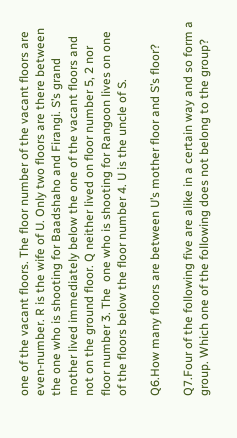one of the vacant floors. The floor number of the vacant floors are even-number. R is the wife of U. Only two floors are there between the one who is shooting for Baadshaho and Firangi. S’s grand mother lived immediately below the one of the vacant floors and not on the ground floor. Q neither lived on floor number 5, 2 nor floor number 3. The  one who is shooting for Rangoon lives on one of the floors below the floor number 4. U is the uncle of S.

Q6.How many floors are between U’s mother floor and S’s floor?

Q7.Four of the following five are alike in a certain way and so form a group. Which one of the following does not belong to the group?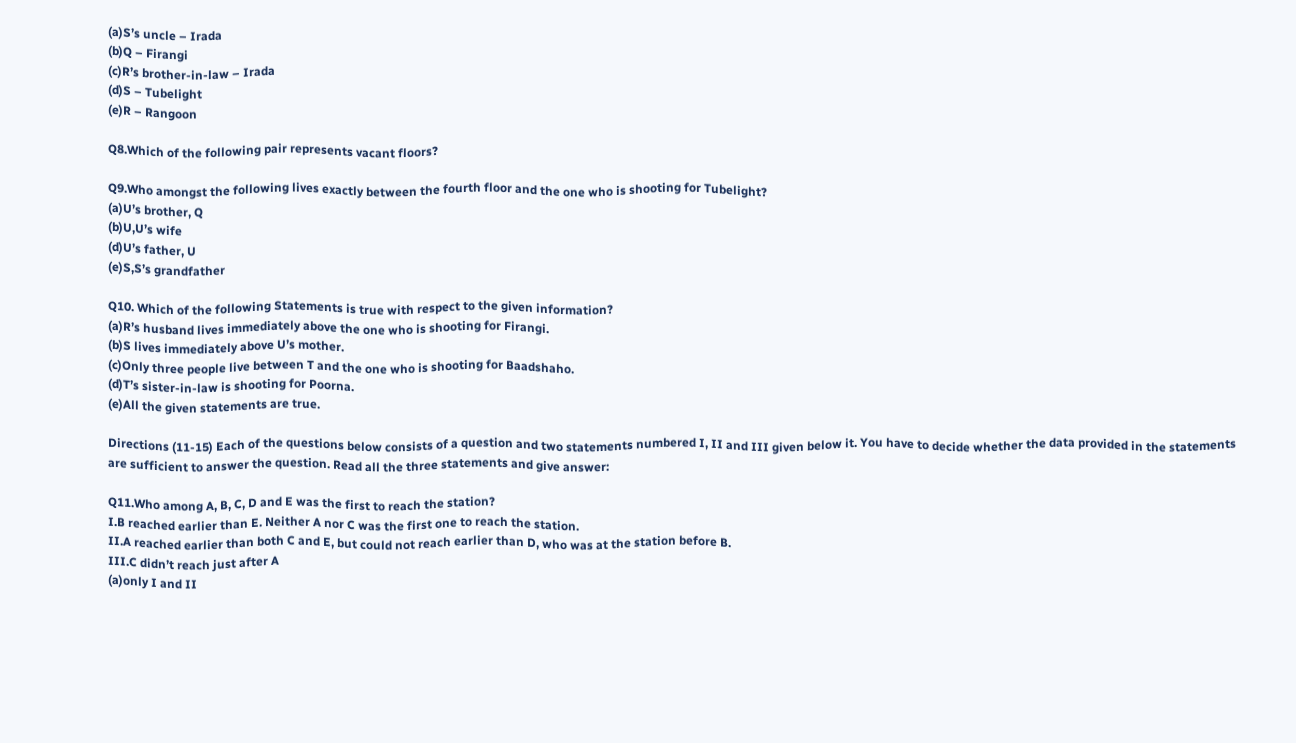(a)S’s uncle – Irada
(b)Q – Firangi
(c)R’s brother-in-law – Irada
(d)S – Tubelight
(e)R – Rangoon

Q8.Which of the following pair represents vacant floors?

Q9.Who amongst the following lives exactly between the fourth floor and the one who is shooting for Tubelight?
(a)U’s brother, Q
(b)U,U’s wife
(d)U’s father, U
(e)S,S’s grandfather

Q10. Which of the following Statements is true with respect to the given information?
(a)R’s husband lives immediately above the one who is shooting for Firangi.
(b)S lives immediately above U’s mother.
(c)Only three people live between T and the one who is shooting for Baadshaho.
(d)T’s sister-in-law is shooting for Poorna.
(e)All the given statements are true.

Directions (11-15) Each of the questions below consists of a question and two statements numbered I, II and III given below it. You have to decide whether the data provided in the statements are sufficient to answer the question. Read all the three statements and give answer:

Q11.Who among A, B, C, D and E was the first to reach the station?
I.B reached earlier than E. Neither A nor C was the first one to reach the station.
II.A reached earlier than both C and E, but could not reach earlier than D, who was at the station before B.
III.C didn’t reach just after A
(a)only I and II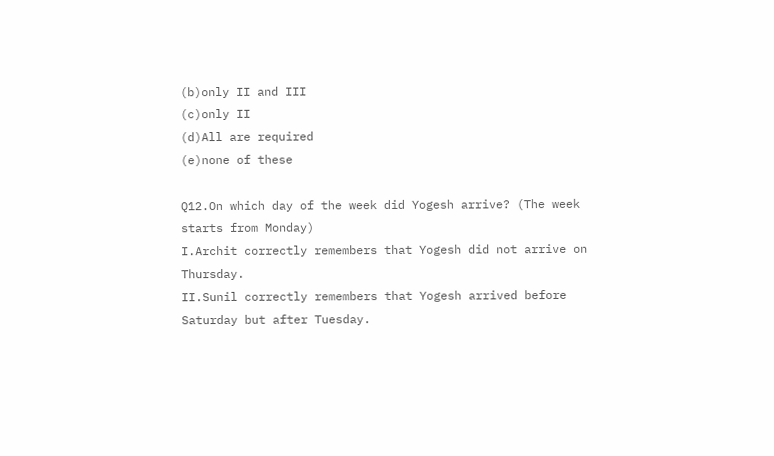(b)only II and III
(c)only II
(d)All are required
(e)none of these

Q12.On which day of the week did Yogesh arrive? (The week starts from Monday)
I.Archit correctly remembers that Yogesh did not arrive on Thursday.
II.Sunil correctly remembers that Yogesh arrived before Saturday but after Tuesday.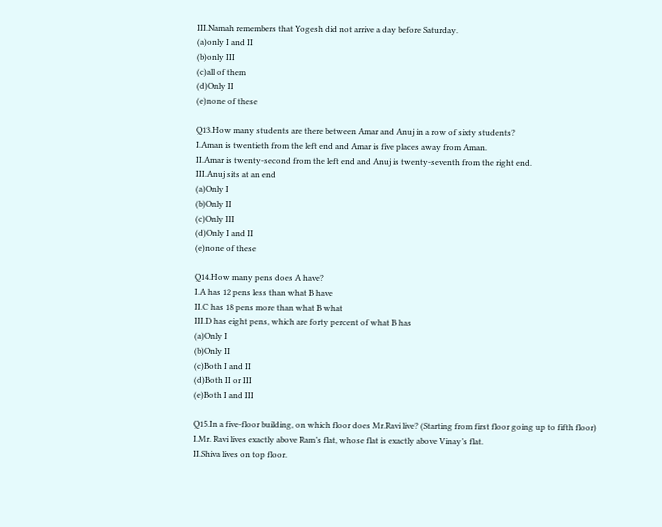III.Namah remembers that Yogesh did not arrive a day before Saturday.
(a)only I and II
(b)only III
(c)all of them
(d)Only II
(e)none of these

Q13.How many students are there between Amar and Anuj in a row of sixty students?
I.Aman is twentieth from the left end and Amar is five places away from Aman.
II.Amar is twenty-second from the left end and Anuj is twenty-seventh from the right end.
III.Anuj sits at an end
(a)Only I
(b)Only II
(c)Only III
(d)Only I and II
(e)none of these

Q14.How many pens does A have?
I.A has 12 pens less than what B have
II.C has 18 pens more than what B what
III.D has eight pens, which are forty percent of what B has
(a)Only I
(b)Only II
(c)Both I and II
(d)Both II or III
(e)Both I and III

Q15.In a five-floor building, on which floor does Mr.Ravi live? (Starting from first floor going up to fifth floor)
I.Mr. Ravi lives exactly above Ram’s flat, whose flat is exactly above Vinay’s flat.
II.Shiva lives on top floor.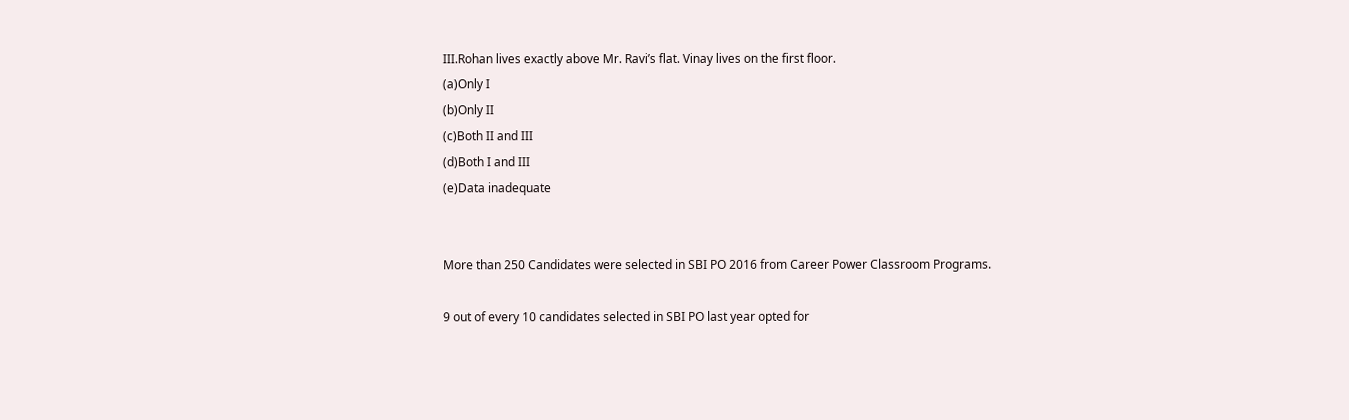III.Rohan lives exactly above Mr. Ravi’s flat. Vinay lives on the first floor.
(a)Only I
(b)Only II
(c)Both II and III
(d)Both I and III
(e)Data inadequate


More than 250 Candidates were selected in SBI PO 2016 from Career Power Classroom Programs.

9 out of every 10 candidates selected in SBI PO last year opted for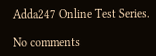Adda247 Online Test Series.

No comments